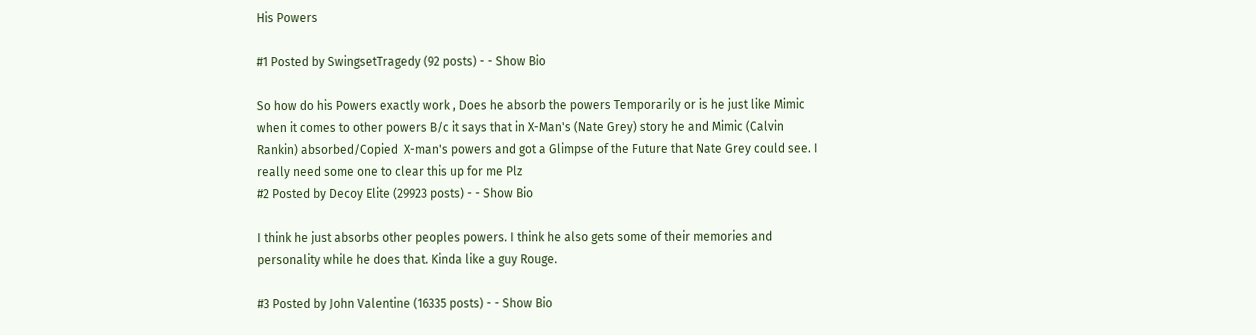His Powers

#1 Posted by SwingsetTragedy (92 posts) - - Show Bio

So how do his Powers exactly work , Does he absorb the powers Temporarily or is he just like Mimic when it comes to other powers B/c it says that in X-Man's (Nate Grey) story he and Mimic (Calvin Rankin) absorbed/Copied  X-man's powers and got a Glimpse of the Future that Nate Grey could see. I really need some one to clear this up for me Plz
#2 Posted by Decoy Elite (29923 posts) - - Show Bio

I think he just absorbs other peoples powers. I think he also gets some of their memories and personality while he does that. Kinda like a guy Rouge.

#3 Posted by John Valentine (16335 posts) - - Show Bio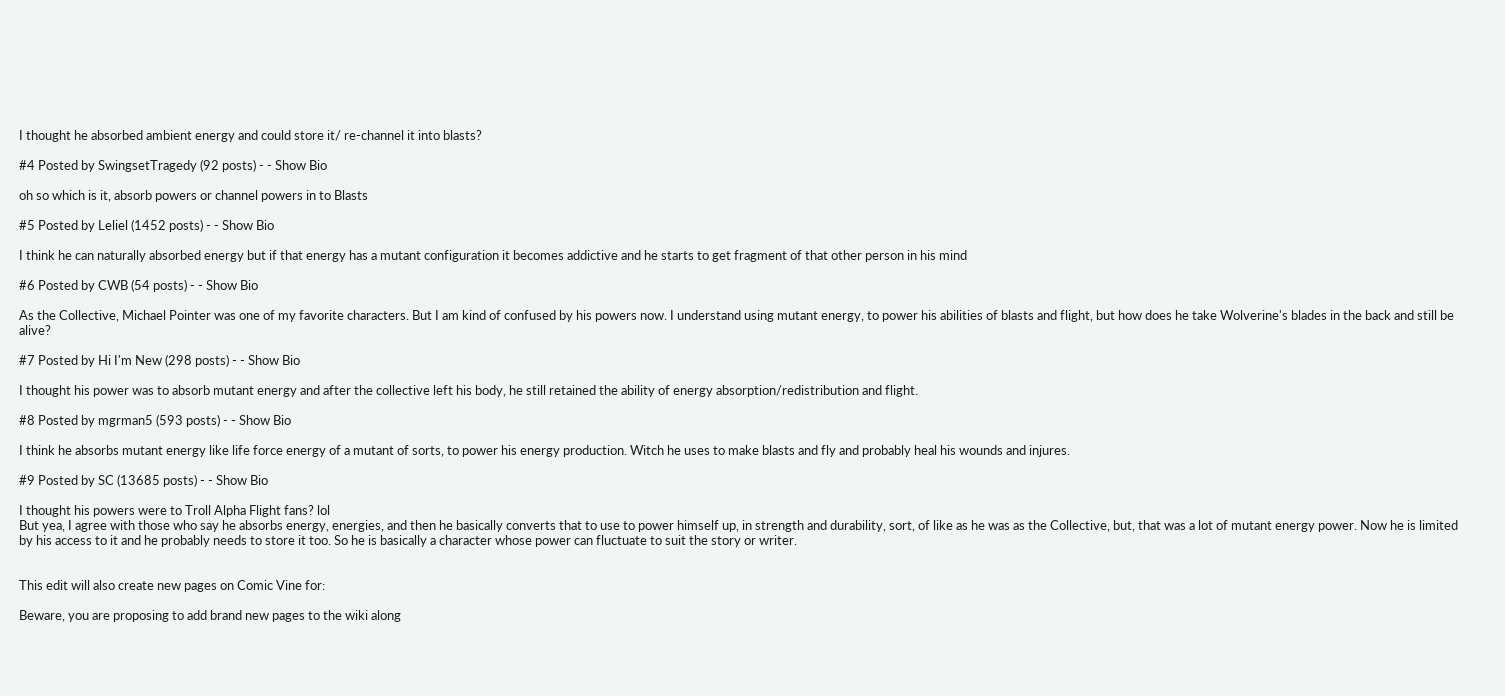I thought he absorbed ambient energy and could store it/ re-channel it into blasts?

#4 Posted by SwingsetTragedy (92 posts) - - Show Bio

oh so which is it, absorb powers or channel powers in to Blasts

#5 Posted by Leliel (1452 posts) - - Show Bio

I think he can naturally absorbed energy but if that energy has a mutant configuration it becomes addictive and he starts to get fragment of that other person in his mind

#6 Posted by CWB (54 posts) - - Show Bio

As the Collective, Michael Pointer was one of my favorite characters. But I am kind of confused by his powers now. I understand using mutant energy, to power his abilities of blasts and flight, but how does he take Wolverine's blades in the back and still be alive?

#7 Posted by Hi I'm New (298 posts) - - Show Bio

I thought his power was to absorb mutant energy and after the collective left his body, he still retained the ability of energy absorption/redistribution and flight.

#8 Posted by mgrman5 (593 posts) - - Show Bio

I think he absorbs mutant energy like life force energy of a mutant of sorts, to power his energy production. Witch he uses to make blasts and fly and probably heal his wounds and injures.

#9 Posted by SC (13685 posts) - - Show Bio

I thought his powers were to Troll Alpha Flight fans? lol
But yea, I agree with those who say he absorbs energy, energies, and then he basically converts that to use to power himself up, in strength and durability, sort, of like as he was as the Collective, but, that was a lot of mutant energy power. Now he is limited by his access to it and he probably needs to store it too. So he is basically a character whose power can fluctuate to suit the story or writer.


This edit will also create new pages on Comic Vine for:

Beware, you are proposing to add brand new pages to the wiki along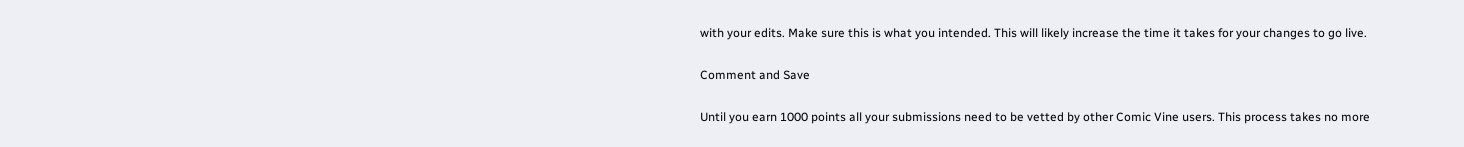with your edits. Make sure this is what you intended. This will likely increase the time it takes for your changes to go live.

Comment and Save

Until you earn 1000 points all your submissions need to be vetted by other Comic Vine users. This process takes no more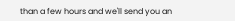than a few hours and we'll send you an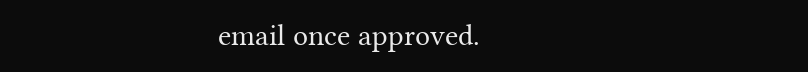email once approved.